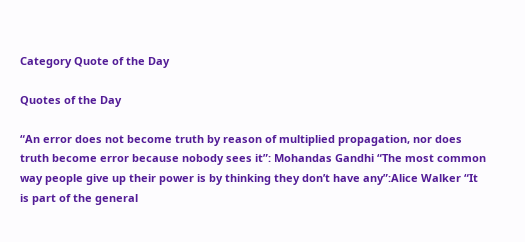Category Quote of the Day

Quotes of the Day

“An error does not become truth by reason of multiplied propagation, nor does truth become error because nobody sees it”: Mohandas Gandhi “The most common way people give up their power is by thinking they don’t have any”:Alice Walker “It is part of the general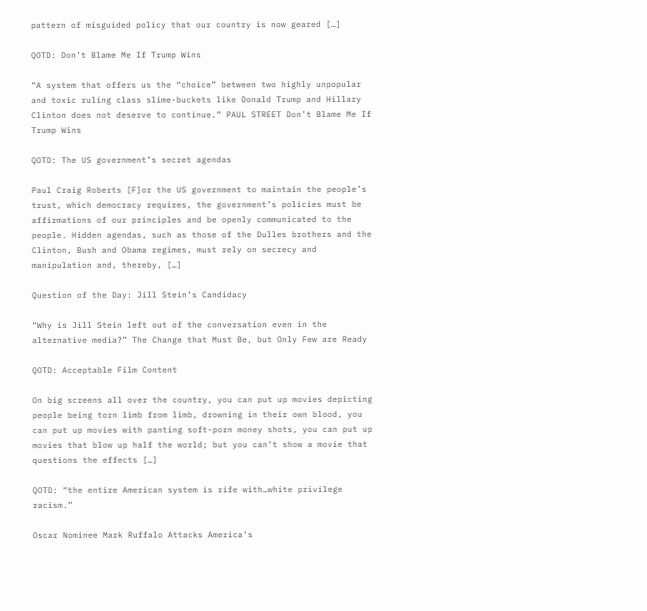pattern of misguided policy that our country is now geared […]

QOTD: Don’t Blame Me If Trump Wins

“A system that offers us the “choice” between two highly unpopular and toxic ruling class slime-buckets like Donald Trump and Hillary Clinton does not deserve to continue.” PAUL STREET Don’t Blame Me If Trump Wins

QOTD: The US government’s secret agendas

Paul Craig Roberts [F]or the US government to maintain the people’s trust, which democracy requires, the government’s policies must be affirmations of our principles and be openly communicated to the people. Hidden agendas, such as those of the Dulles brothers and the Clinton, Bush and Obama regimes, must rely on secrecy and manipulation and, thereby, […]

Question of the Day: Jill Stein’s Candidacy

“Why is Jill Stein left out of the conversation even in the alternative media?” The Change that Must Be, but Only Few are Ready

QOTD: Acceptable Film Content

On big screens all over the country, you can put up movies depicting people being torn limb from limb, drowning in their own blood, you can put up movies with panting soft-porn money shots, you can put up movies that blow up half the world; but you can’t show a movie that questions the effects […]

QOTD: “the entire American system is rife with…white privilege racism.”

Oscar Nominee Mark Ruffalo Attacks America’s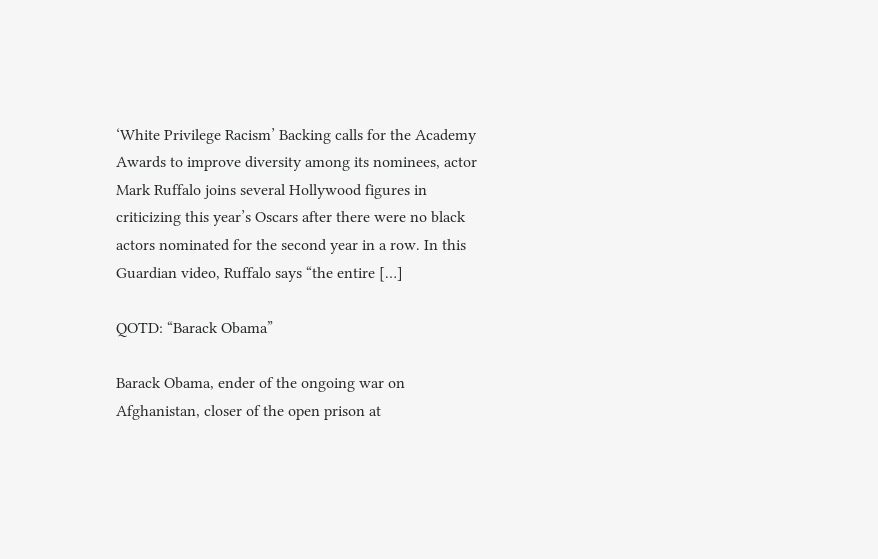‘White Privilege Racism’ Backing calls for the Academy Awards to improve diversity among its nominees, actor Mark Ruffalo joins several Hollywood figures in criticizing this year’s Oscars after there were no black actors nominated for the second year in a row. In this Guardian video, Ruffalo says “the entire […]

QOTD: “Barack Obama”

Barack Obama, ender of the ongoing war on Afghanistan, closer of the open prison at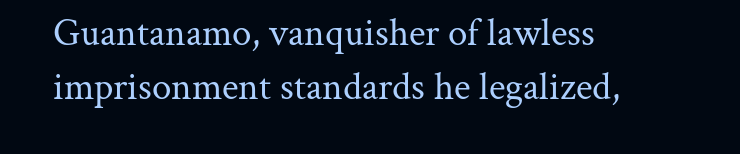Guantanamo, vanquisher of lawless imprisonment standards he legalized,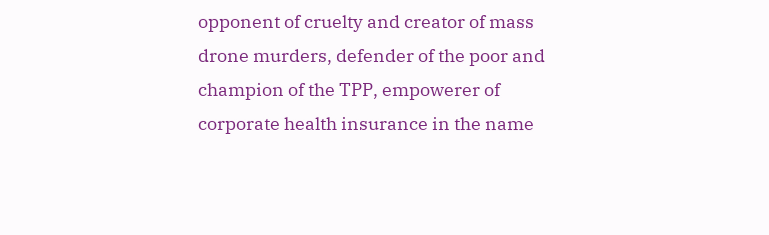opponent of cruelty and creator of mass drone murders, defender of the poor and champion of the TPP, empowerer of corporate health insurance in the name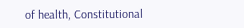of health, Constitutional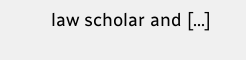law scholar and […]